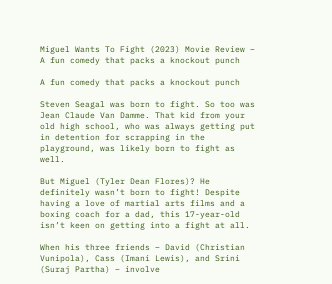Miguel Wants To Fight (2023) Movie Review – A fun comedy that packs a knockout punch

A fun comedy that packs a knockout punch

Steven Seagal was born to fight. So too was Jean Claude Van Damme. That kid from your old high school, who was always getting put in detention for scrapping in the playground, was likely born to fight as well.

But Miguel (Tyler Dean Flores)? He definitely wasn’t born to fight! Despite having a love of martial arts films and a boxing coach for a dad, this 17-year-old isn’t keen on getting into a fight at all.

When his three friends – David (Christian Vunipola), Cass (Imani Lewis), and Srini (Suraj Partha) – involve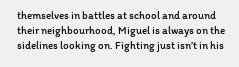themselves in battles at school and around their neighbourhood, Miguel is always on the sidelines looking on. Fighting just isn’t in his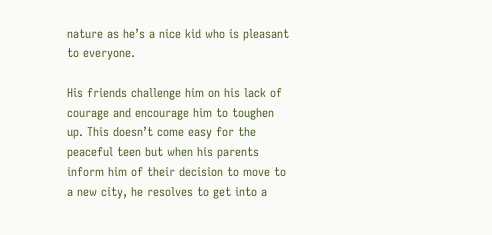nature as he’s a nice kid who is pleasant to everyone.

His friends challenge him on his lack of courage and encourage him to toughen up. This doesn’t come easy for the peaceful teen but when his parents inform him of their decision to move to a new city, he resolves to get into a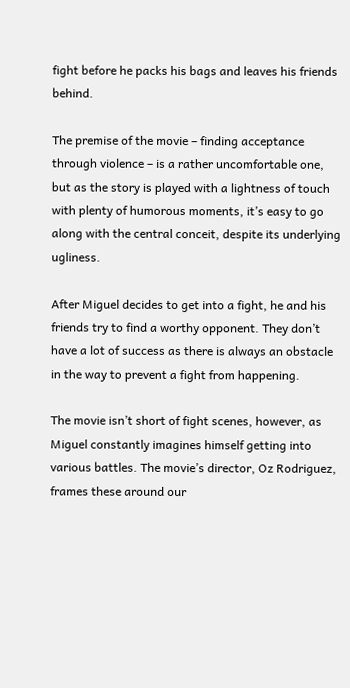fight before he packs his bags and leaves his friends behind.

The premise of the movie – finding acceptance through violence – is a rather uncomfortable one, but as the story is played with a lightness of touch with plenty of humorous moments, it’s easy to go along with the central conceit, despite its underlying ugliness.

After Miguel decides to get into a fight, he and his friends try to find a worthy opponent. They don’t have a lot of success as there is always an obstacle in the way to prevent a fight from happening.

The movie isn’t short of fight scenes, however, as Miguel constantly imagines himself getting into various battles. The movie’s director, Oz Rodriguez, frames these around our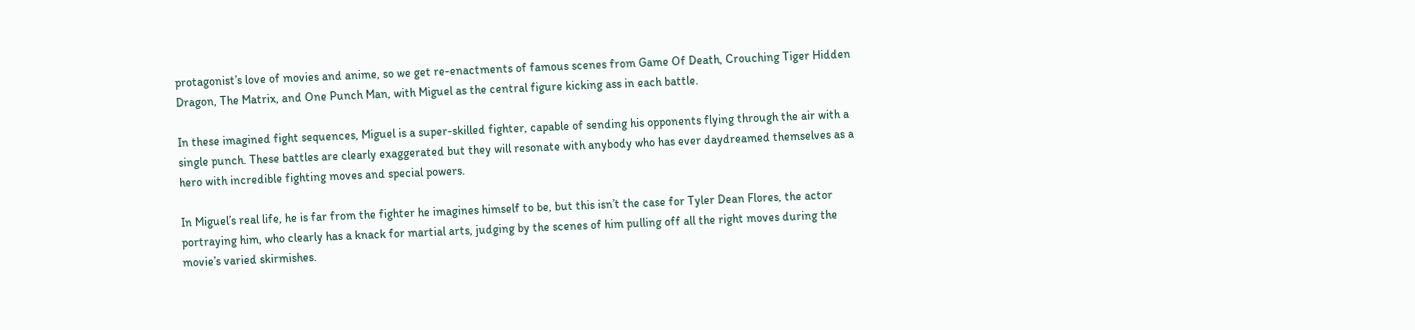protagonist’s love of movies and anime, so we get re-enactments of famous scenes from Game Of Death, Crouching Tiger Hidden Dragon, The Matrix, and One Punch Man, with Miguel as the central figure kicking ass in each battle.

In these imagined fight sequences, Miguel is a super-skilled fighter, capable of sending his opponents flying through the air with a single punch. These battles are clearly exaggerated but they will resonate with anybody who has ever daydreamed themselves as a hero with incredible fighting moves and special powers.

In Miguel’s real life, he is far from the fighter he imagines himself to be, but this isn’t the case for Tyler Dean Flores, the actor portraying him, who clearly has a knack for martial arts, judging by the scenes of him pulling off all the right moves during the movie’s varied skirmishes.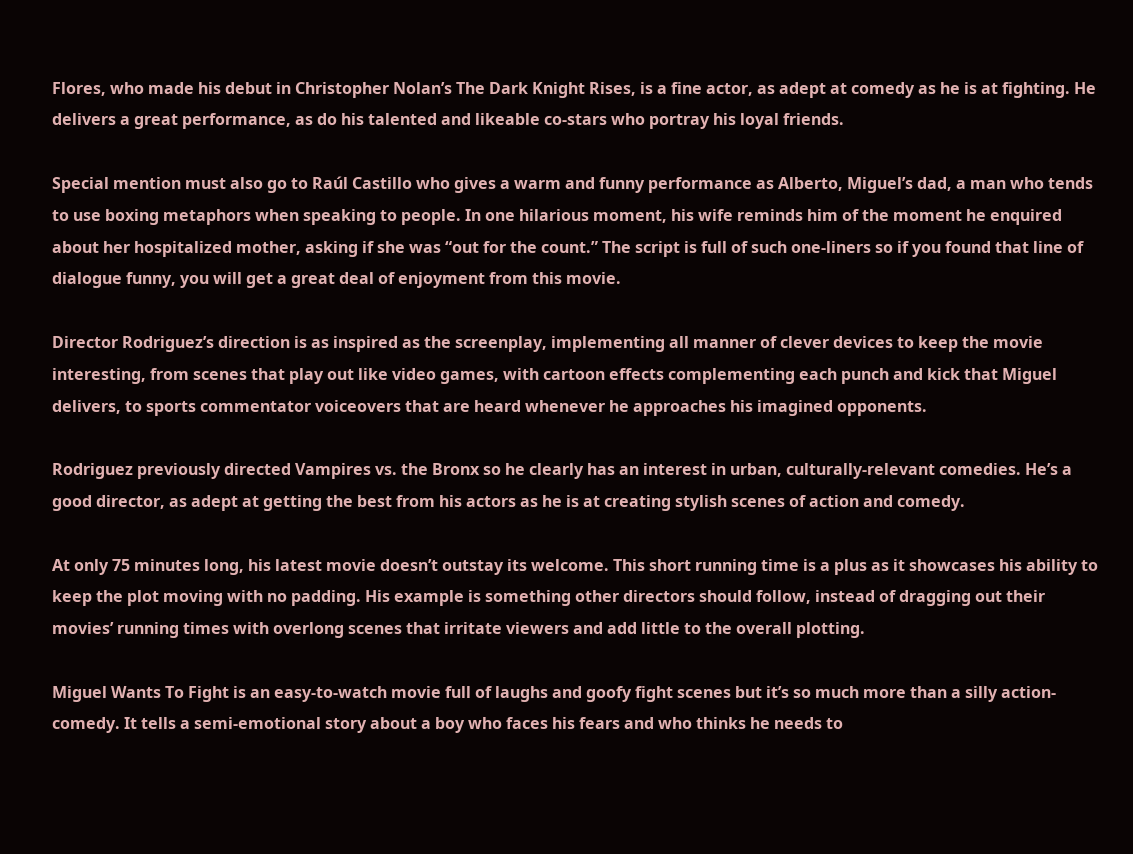Flores, who made his debut in Christopher Nolan’s The Dark Knight Rises, is a fine actor, as adept at comedy as he is at fighting. He delivers a great performance, as do his talented and likeable co-stars who portray his loyal friends.

Special mention must also go to Raúl Castillo who gives a warm and funny performance as Alberto, Miguel’s dad, a man who tends to use boxing metaphors when speaking to people. In one hilarious moment, his wife reminds him of the moment he enquired about her hospitalized mother, asking if she was “out for the count.” The script is full of such one-liners so if you found that line of dialogue funny, you will get a great deal of enjoyment from this movie.

Director Rodriguez’s direction is as inspired as the screenplay, implementing all manner of clever devices to keep the movie interesting, from scenes that play out like video games, with cartoon effects complementing each punch and kick that Miguel delivers, to sports commentator voiceovers that are heard whenever he approaches his imagined opponents.

Rodriguez previously directed Vampires vs. the Bronx so he clearly has an interest in urban, culturally-relevant comedies. He’s a good director, as adept at getting the best from his actors as he is at creating stylish scenes of action and comedy.

At only 75 minutes long, his latest movie doesn’t outstay its welcome. This short running time is a plus as it showcases his ability to keep the plot moving with no padding. His example is something other directors should follow, instead of dragging out their movies’ running times with overlong scenes that irritate viewers and add little to the overall plotting.

Miguel Wants To Fight is an easy-to-watch movie full of laughs and goofy fight scenes but it’s so much more than a silly action-comedy. It tells a semi-emotional story about a boy who faces his fears and who thinks he needs to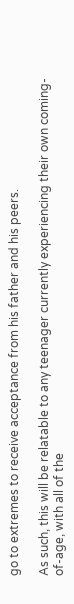go to extremes to receive acceptance from his father and his peers.

As such, this will be relatable to any teenager currently experiencing their own coming-of-age, with all of the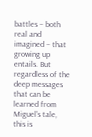battles – both real and imagined – that growing up entails. But regardless of the deep messages that can be learned from Miguel’s tale, this is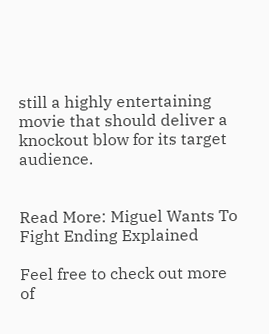still a highly entertaining movie that should deliver a knockout blow for its target audience.


Read More: Miguel Wants To Fight Ending Explained

Feel free to check out more of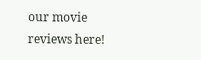our movie reviews here!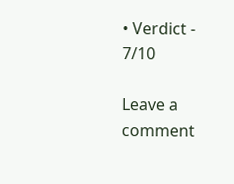• Verdict - 7/10

Leave a comment